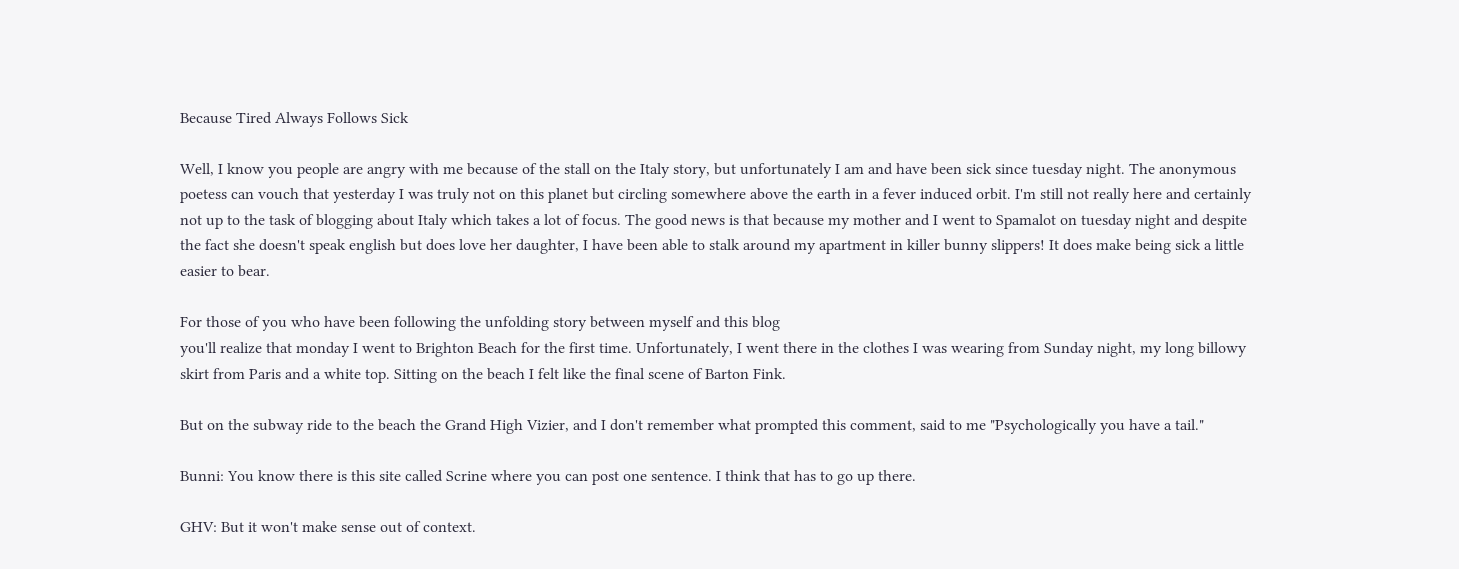Because Tired Always Follows Sick

Well, I know you people are angry with me because of the stall on the Italy story, but unfortunately I am and have been sick since tuesday night. The anonymous poetess can vouch that yesterday I was truly not on this planet but circling somewhere above the earth in a fever induced orbit. I'm still not really here and certainly not up to the task of blogging about Italy which takes a lot of focus. The good news is that because my mother and I went to Spamalot on tuesday night and despite the fact she doesn't speak english but does love her daughter, I have been able to stalk around my apartment in killer bunny slippers! It does make being sick a little easier to bear.

For those of you who have been following the unfolding story between myself and this blog
you'll realize that monday I went to Brighton Beach for the first time. Unfortunately, I went there in the clothes I was wearing from Sunday night, my long billowy skirt from Paris and a white top. Sitting on the beach I felt like the final scene of Barton Fink.

But on the subway ride to the beach the Grand High Vizier, and I don't remember what prompted this comment, said to me "Psychologically you have a tail."

Bunni: You know there is this site called Scrine where you can post one sentence. I think that has to go up there.

GHV: But it won't make sense out of context.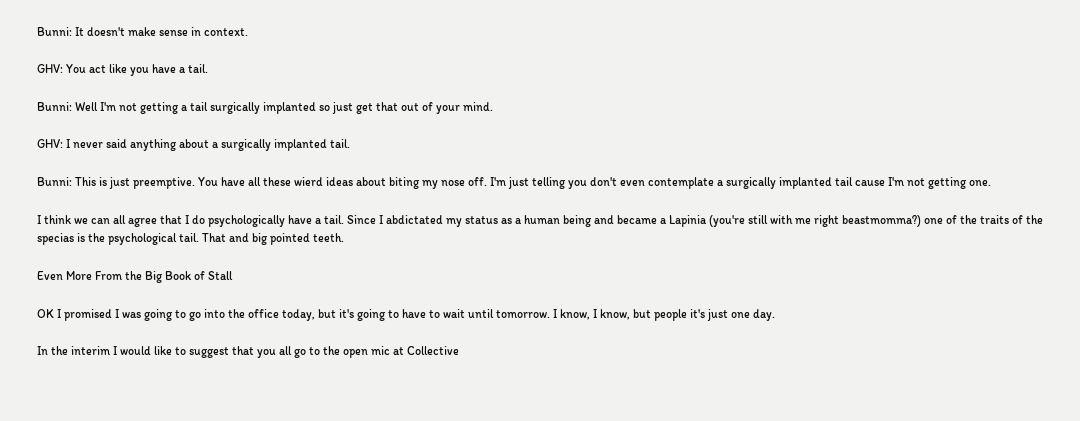Bunni: It doesn't make sense in context.

GHV: You act like you have a tail.

Bunni: Well I'm not getting a tail surgically implanted so just get that out of your mind.

GHV: I never said anything about a surgically implanted tail.

Bunni: This is just preemptive. You have all these wierd ideas about biting my nose off. I'm just telling you don't even contemplate a surgically implanted tail cause I'm not getting one.

I think we can all agree that I do psychologically have a tail. Since I abdictated my status as a human being and became a Lapinia (you're still with me right beastmomma?) one of the traits of the specias is the psychological tail. That and big pointed teeth.

Even More From the Big Book of Stall

OK I promised I was going to go into the office today, but it's going to have to wait until tomorrow. I know, I know, but people it's just one day.

In the interim I would like to suggest that you all go to the open mic at Collective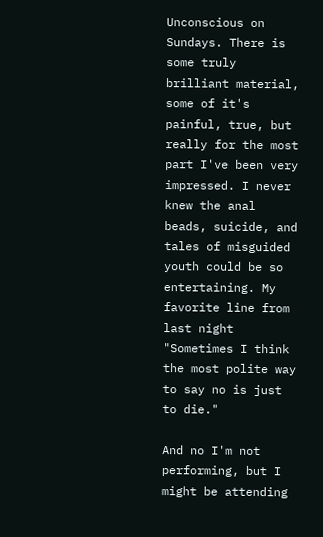Unconscious on Sundays. There is some truly brilliant material, some of it's painful, true, but really for the most part I've been very impressed. I never knew the anal beads, suicide, and tales of misguided youth could be so entertaining. My favorite line from last night "Sometimes I think the most polite way to say no is just to die."

And no I'm not performing, but I might be attending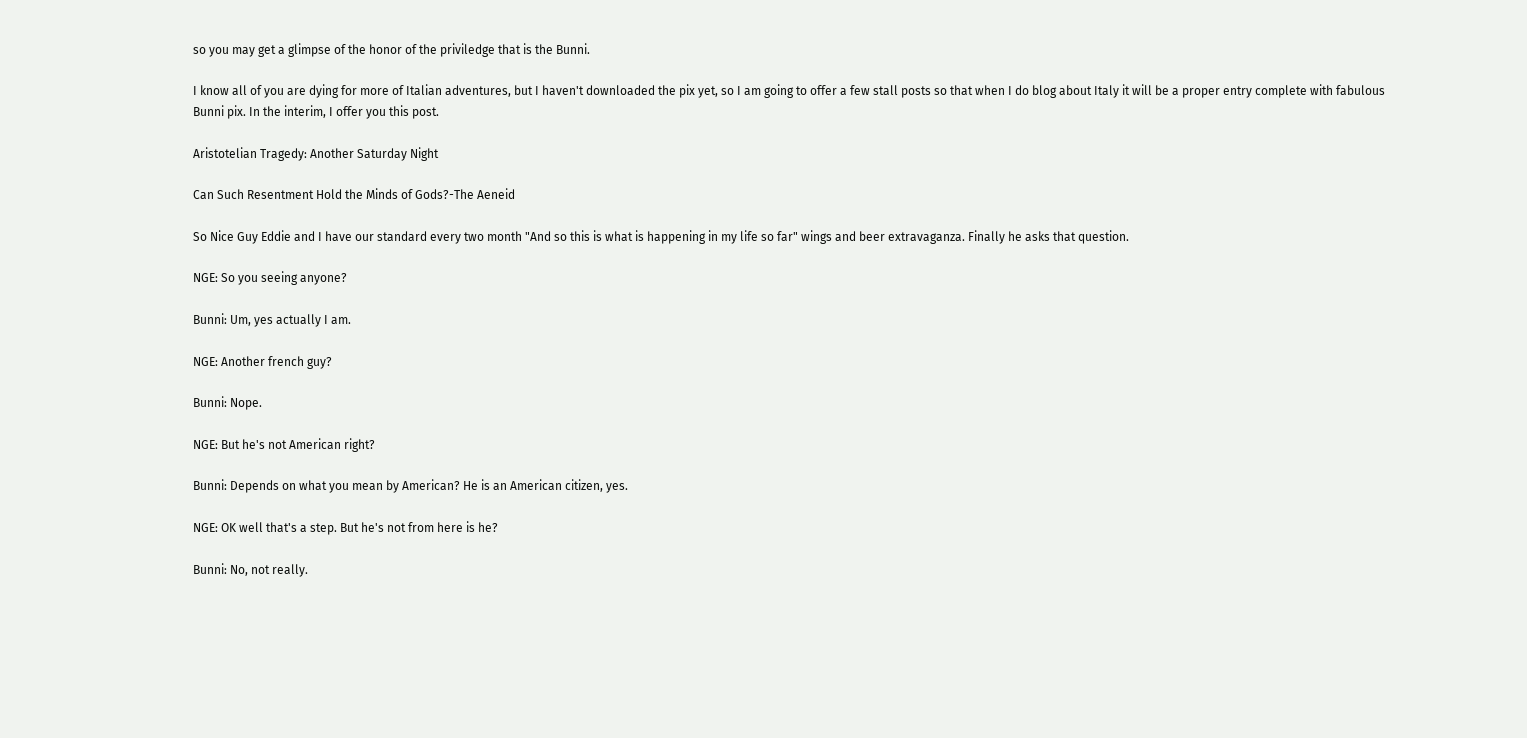so you may get a glimpse of the honor of the priviledge that is the Bunni.

I know all of you are dying for more of Italian adventures, but I haven't downloaded the pix yet, so I am going to offer a few stall posts so that when I do blog about Italy it will be a proper entry complete with fabulous Bunni pix. In the interim, I offer you this post.

Aristotelian Tragedy: Another Saturday Night

Can Such Resentment Hold the Minds of Gods?-The Aeneid

So Nice Guy Eddie and I have our standard every two month "And so this is what is happening in my life so far" wings and beer extravaganza. Finally he asks that question.

NGE: So you seeing anyone?

Bunni: Um, yes actually I am.

NGE: Another french guy?

Bunni: Nope.

NGE: But he's not American right?

Bunni: Depends on what you mean by American? He is an American citizen, yes.

NGE: OK well that's a step. But he's not from here is he?

Bunni: No, not really.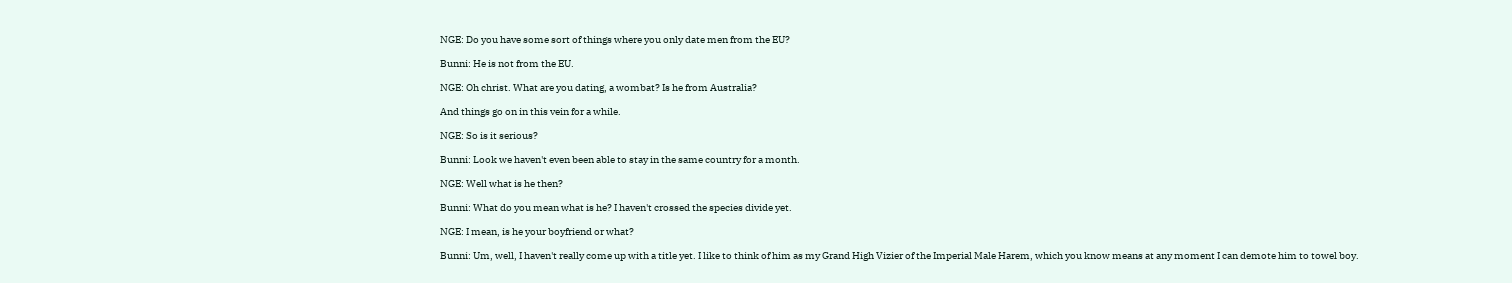NGE: Do you have some sort of things where you only date men from the EU?

Bunni: He is not from the EU.

NGE: Oh christ. What are you dating, a wombat? Is he from Australia?

And things go on in this vein for a while.

NGE: So is it serious?

Bunni: Look we haven't even been able to stay in the same country for a month.

NGE: Well what is he then?

Bunni: What do you mean what is he? I haven't crossed the species divide yet.

NGE: I mean, is he your boyfriend or what?

Bunni: Um, well, I haven't really come up with a title yet. I like to think of him as my Grand High Vizier of the Imperial Male Harem, which you know means at any moment I can demote him to towel boy.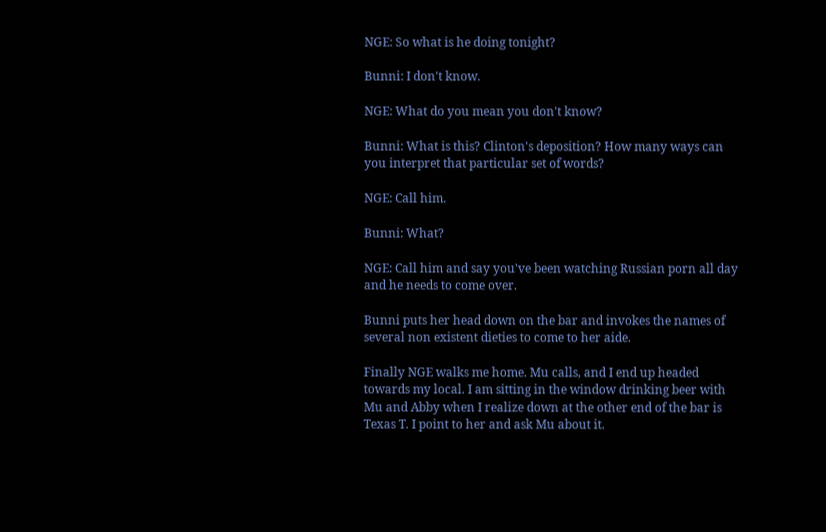NGE: So what is he doing tonight?

Bunni: I don't know.

NGE: What do you mean you don't know?

Bunni: What is this? Clinton's deposition? How many ways can you interpret that particular set of words?

NGE: Call him.

Bunni: What?

NGE: Call him and say you've been watching Russian porn all day and he needs to come over.

Bunni puts her head down on the bar and invokes the names of several non existent dieties to come to her aide.

Finally NGE walks me home. Mu calls, and I end up headed towards my local. I am sitting in the window drinking beer with Mu and Abby when I realize down at the other end of the bar is Texas T. I point to her and ask Mu about it.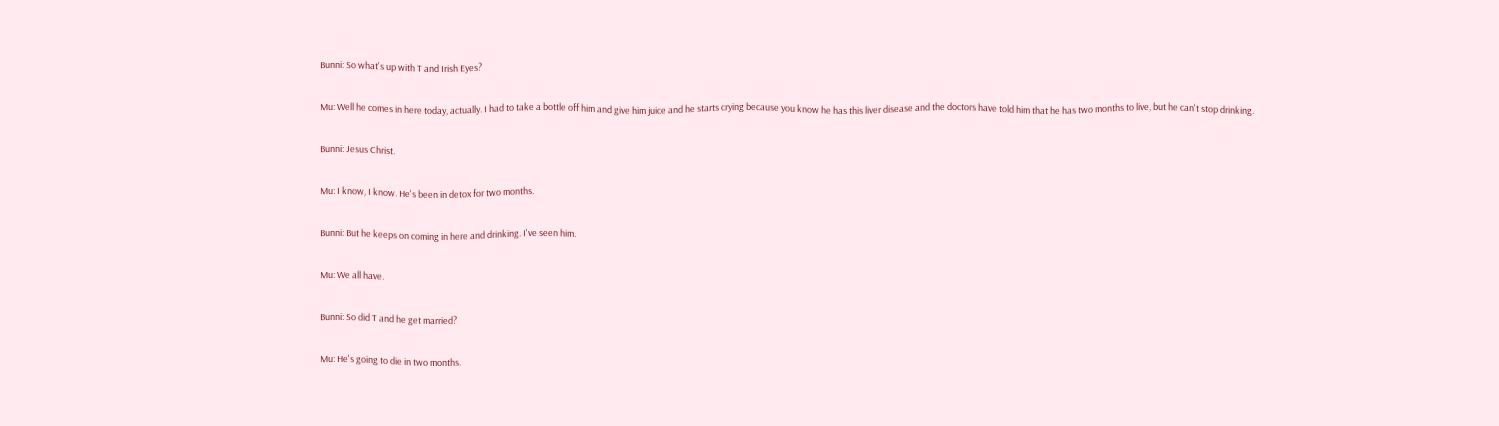Bunni: So what's up with T and Irish Eyes?

Mu: Well he comes in here today, actually. I had to take a bottle off him and give him juice and he starts crying because you know he has this liver disease and the doctors have told him that he has two months to live, but he can't stop drinking.

Bunni: Jesus Christ.

Mu: I know, I know. He's been in detox for two months.

Bunni: But he keeps on coming in here and drinking. I've seen him.

Mu: We all have.

Bunni: So did T and he get married?

Mu: He's going to die in two months.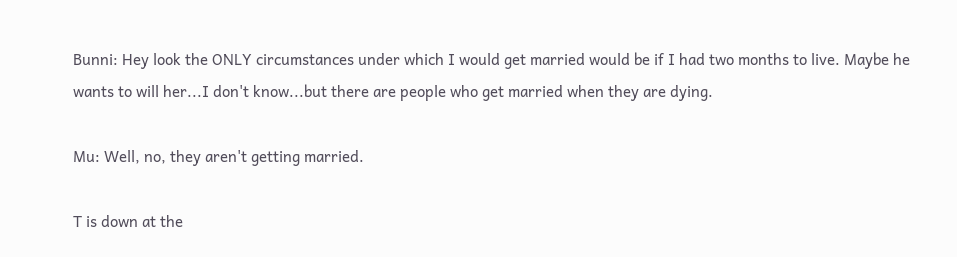Bunni: Hey look the ONLY circumstances under which I would get married would be if I had two months to live. Maybe he wants to will her...I don't know...but there are people who get married when they are dying.

Mu: Well, no, they aren't getting married.

T is down at the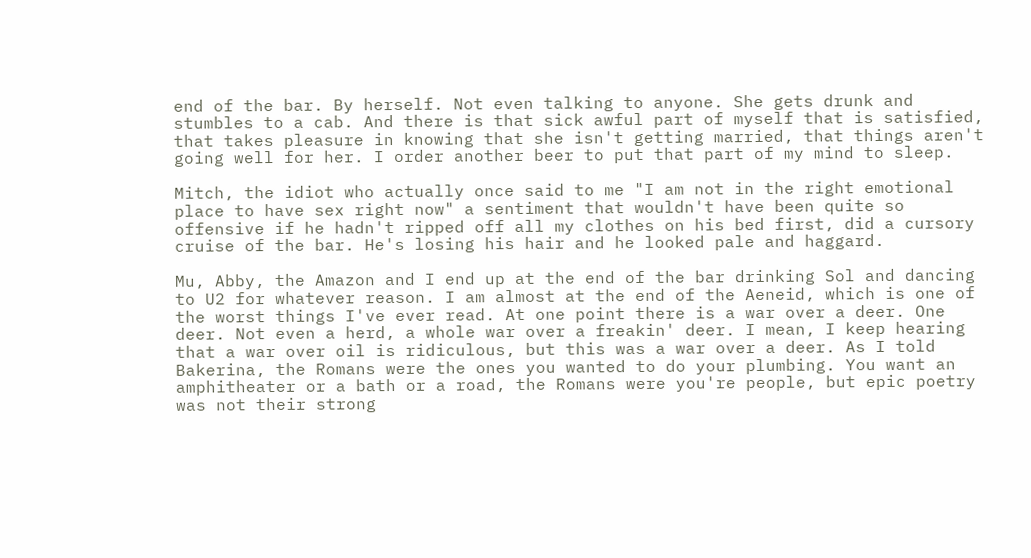end of the bar. By herself. Not even talking to anyone. She gets drunk and stumbles to a cab. And there is that sick awful part of myself that is satisfied, that takes pleasure in knowing that she isn't getting married, that things aren't going well for her. I order another beer to put that part of my mind to sleep.

Mitch, the idiot who actually once said to me "I am not in the right emotional place to have sex right now" a sentiment that wouldn't have been quite so offensive if he hadn't ripped off all my clothes on his bed first, did a cursory cruise of the bar. He's losing his hair and he looked pale and haggard.

Mu, Abby, the Amazon and I end up at the end of the bar drinking Sol and dancing to U2 for whatever reason. I am almost at the end of the Aeneid, which is one of the worst things I've ever read. At one point there is a war over a deer. One deer. Not even a herd, a whole war over a freakin' deer. I mean, I keep hearing that a war over oil is ridiculous, but this was a war over a deer. As I told Bakerina, the Romans were the ones you wanted to do your plumbing. You want an amphitheater or a bath or a road, the Romans were you're people, but epic poetry was not their strong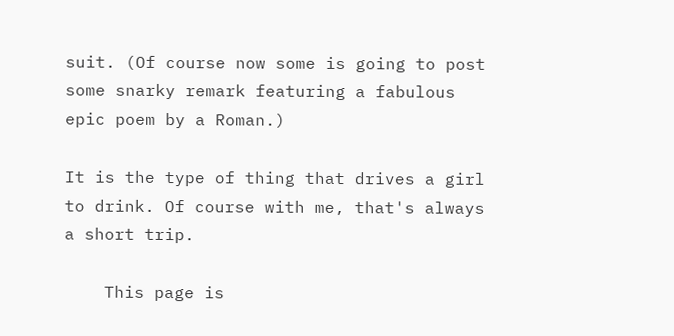suit. (Of course now some is going to post some snarky remark featuring a fabulous epic poem by a Roman.)

It is the type of thing that drives a girl to drink. Of course with me, that's always a short trip.

    This page is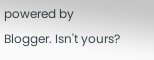powered by
Blogger. Isn't yours?